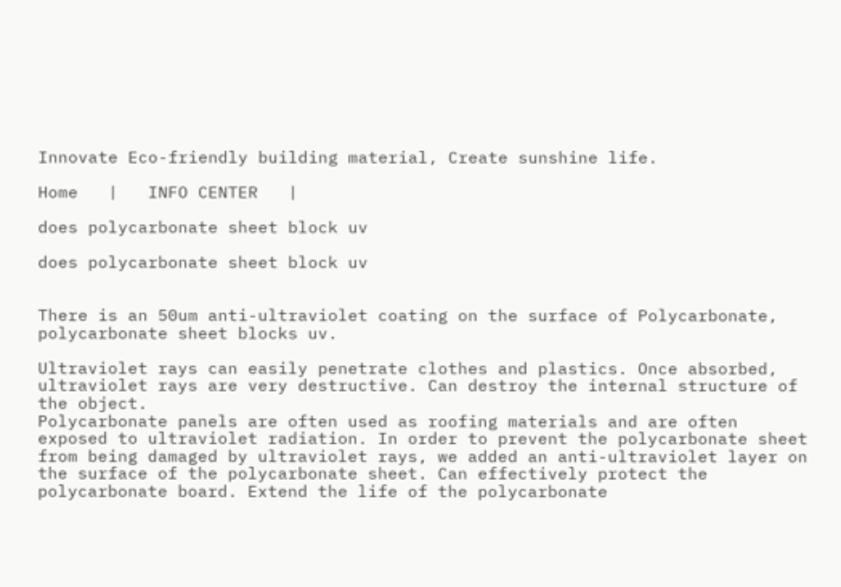Innovate Eco-friendly building material, Create sunshine life.

Home   |   INFO CENTER   |

does polycarbonate sheet block uv

does polycarbonate sheet block uv


There is an 50um anti-ultraviolet coating on the surface of Polycarbonate,  polycarbonate sheet blocks uv.

Ultraviolet rays can easily penetrate clothes and plastics. Once absorbed, ultraviolet rays are very destructive. Can destroy the internal structure of the object.
Polycarbonate panels are often used as roofing materials and are often exposed to ultraviolet radiation. In order to prevent the polycarbonate sheet from being damaged by ultraviolet rays, we added an anti-ultraviolet layer on the surface of the polycarbonate sheet. Can effectively protect the polycarbonate board. Extend the life of the polycarbonate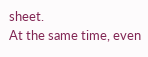sheet.
At the same time, even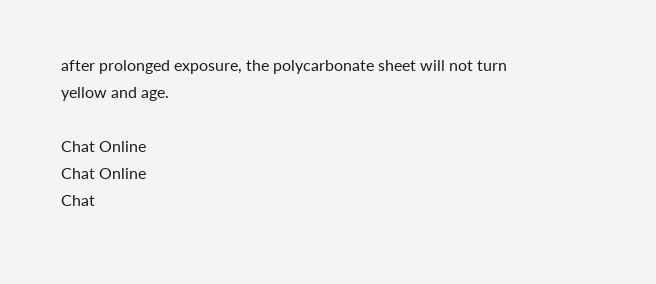after prolonged exposure, the polycarbonate sheet will not turn yellow and age.

Chat Online
Chat Online
Chat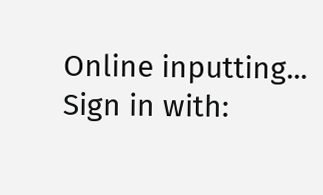Online inputting...
Sign in with: